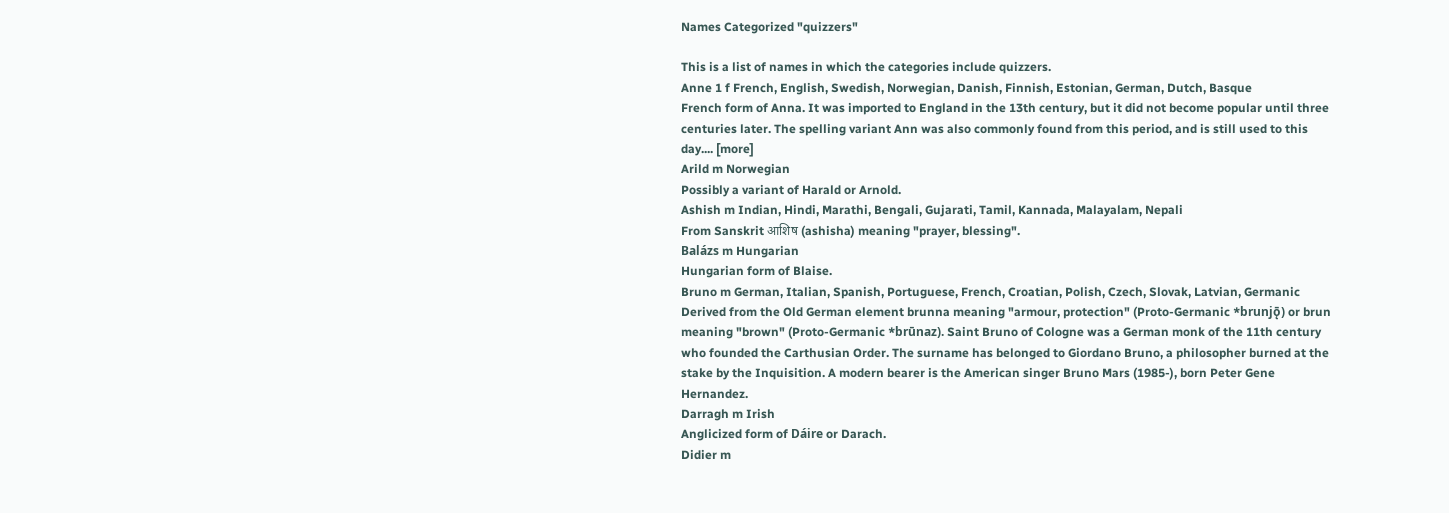Names Categorized "quizzers"

This is a list of names in which the categories include quizzers.
Anne 1 f French, English, Swedish, Norwegian, Danish, Finnish, Estonian, German, Dutch, Basque
French form of Anna. It was imported to England in the 13th century, but it did not become popular until three centuries later. The spelling variant Ann was also commonly found from this period, and is still used to this day.... [more]
Arild m Norwegian
Possibly a variant of Harald or Arnold.
Ashish m Indian, Hindi, Marathi, Bengali, Gujarati, Tamil, Kannada, Malayalam, Nepali
From Sanskrit आशिष (ashisha) meaning "prayer, blessing".
Balázs m Hungarian
Hungarian form of Blaise.
Bruno m German, Italian, Spanish, Portuguese, French, Croatian, Polish, Czech, Slovak, Latvian, Germanic
Derived from the Old German element brunna meaning "armour, protection" (Proto-Germanic *brunjǭ) or brun meaning "brown" (Proto-Germanic *brūnaz). Saint Bruno of Cologne was a German monk of the 11th century who founded the Carthusian Order. The surname has belonged to Giordano Bruno, a philosopher burned at the stake by the Inquisition. A modern bearer is the American singer Bruno Mars (1985-), born Peter Gene Hernandez.
Darragh m Irish
Anglicized form of Dáire or Darach.
Didier m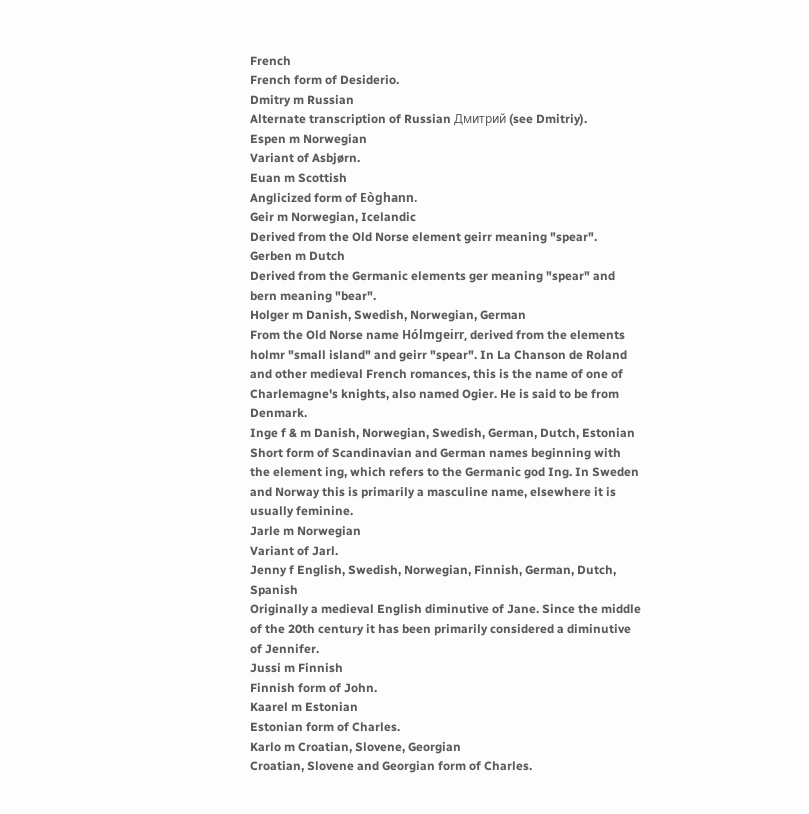French
French form of Desiderio.
Dmitry m Russian
Alternate transcription of Russian Дмитрий (see Dmitriy).
Espen m Norwegian
Variant of Asbjørn.
Euan m Scottish
Anglicized form of Eòghann.
Geir m Norwegian, Icelandic
Derived from the Old Norse element geirr meaning "spear".
Gerben m Dutch
Derived from the Germanic elements ger meaning "spear" and bern meaning "bear".
Holger m Danish, Swedish, Norwegian, German
From the Old Norse name Hólmgeirr, derived from the elements holmr "small island" and geirr "spear". In La Chanson de Roland and other medieval French romances, this is the name of one of Charlemagne's knights, also named Ogier. He is said to be from Denmark.
Inge f & m Danish, Norwegian, Swedish, German, Dutch, Estonian
Short form of Scandinavian and German names beginning with the element ing, which refers to the Germanic god Ing. In Sweden and Norway this is primarily a masculine name, elsewhere it is usually feminine.
Jarle m Norwegian
Variant of Jarl.
Jenny f English, Swedish, Norwegian, Finnish, German, Dutch, Spanish
Originally a medieval English diminutive of Jane. Since the middle of the 20th century it has been primarily considered a diminutive of Jennifer.
Jussi m Finnish
Finnish form of John.
Kaarel m Estonian
Estonian form of Charles.
Karlo m Croatian, Slovene, Georgian
Croatian, Slovene and Georgian form of Charles.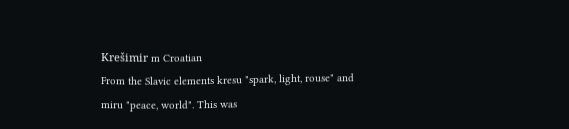Krešimir m Croatian
From the Slavic elements kresu "spark, light, rouse" and miru "peace, world". This was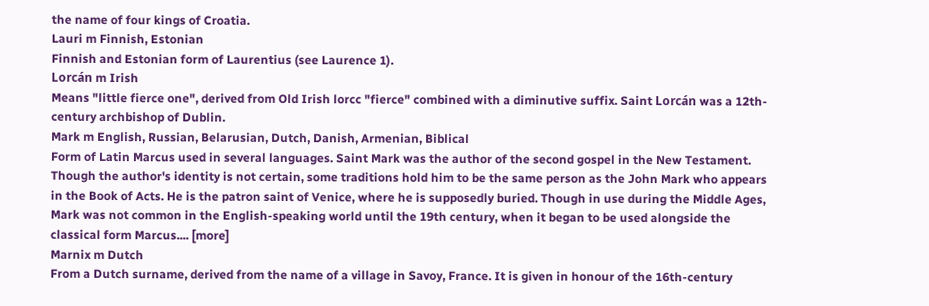the name of four kings of Croatia.
Lauri m Finnish, Estonian
Finnish and Estonian form of Laurentius (see Laurence 1).
Lorcán m Irish
Means "little fierce one", derived from Old Irish lorcc "fierce" combined with a diminutive suffix. Saint Lorcán was a 12th-century archbishop of Dublin.
Mark m English, Russian, Belarusian, Dutch, Danish, Armenian, Biblical
Form of Latin Marcus used in several languages. Saint Mark was the author of the second gospel in the New Testament. Though the author's identity is not certain, some traditions hold him to be the same person as the John Mark who appears in the Book of Acts. He is the patron saint of Venice, where he is supposedly buried. Though in use during the Middle Ages, Mark was not common in the English-speaking world until the 19th century, when it began to be used alongside the classical form Marcus.... [more]
Marnix m Dutch
From a Dutch surname, derived from the name of a village in Savoy, France. It is given in honour of the 16th-century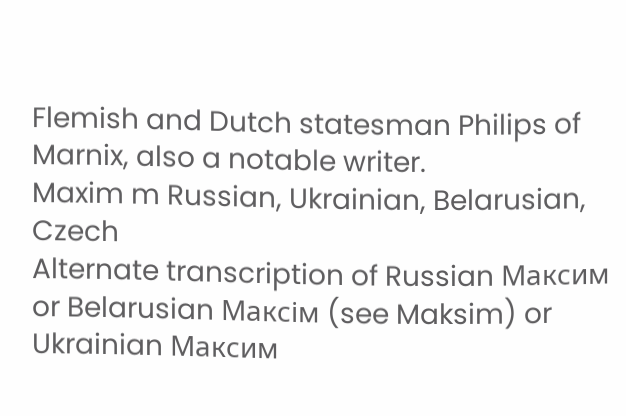Flemish and Dutch statesman Philips of Marnix, also a notable writer.
Maxim m Russian, Ukrainian, Belarusian, Czech
Alternate transcription of Russian Максим or Belarusian Максім (see Maksim) or Ukrainian Максим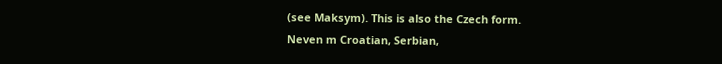(see Maksym). This is also the Czech form.
Neven m Croatian, Serbian,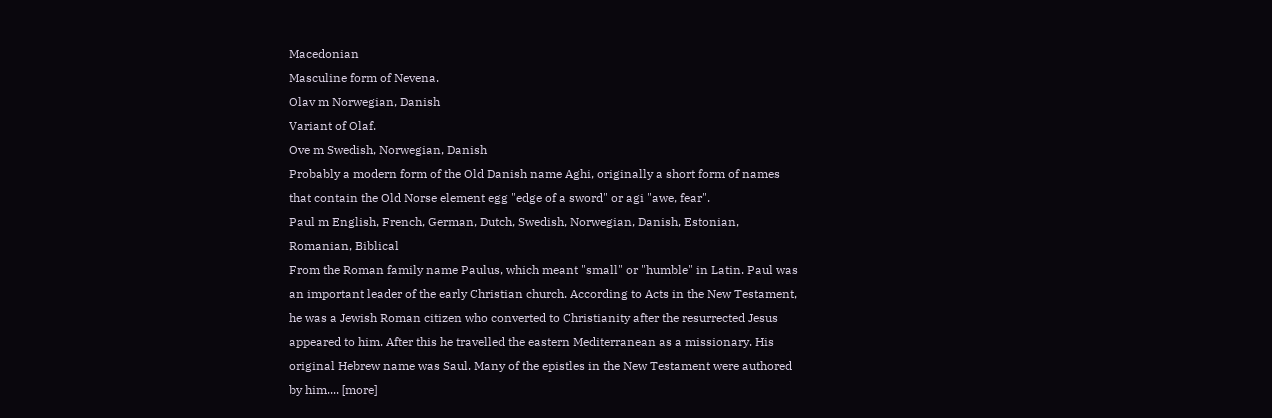Macedonian
Masculine form of Nevena.
Olav m Norwegian, Danish
Variant of Olaf.
Ove m Swedish, Norwegian, Danish
Probably a modern form of the Old Danish name Aghi, originally a short form of names that contain the Old Norse element egg "edge of a sword" or agi "awe, fear".
Paul m English, French, German, Dutch, Swedish, Norwegian, Danish, Estonian, Romanian, Biblical
From the Roman family name Paulus, which meant "small" or "humble" in Latin. Paul was an important leader of the early Christian church. According to Acts in the New Testament, he was a Jewish Roman citizen who converted to Christianity after the resurrected Jesus appeared to him. After this he travelled the eastern Mediterranean as a missionary. His original Hebrew name was Saul. Many of the epistles in the New Testament were authored by him.... [more]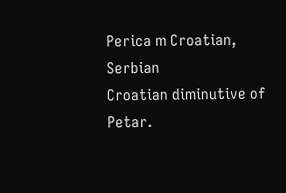Perica m Croatian, Serbian
Croatian diminutive of Petar.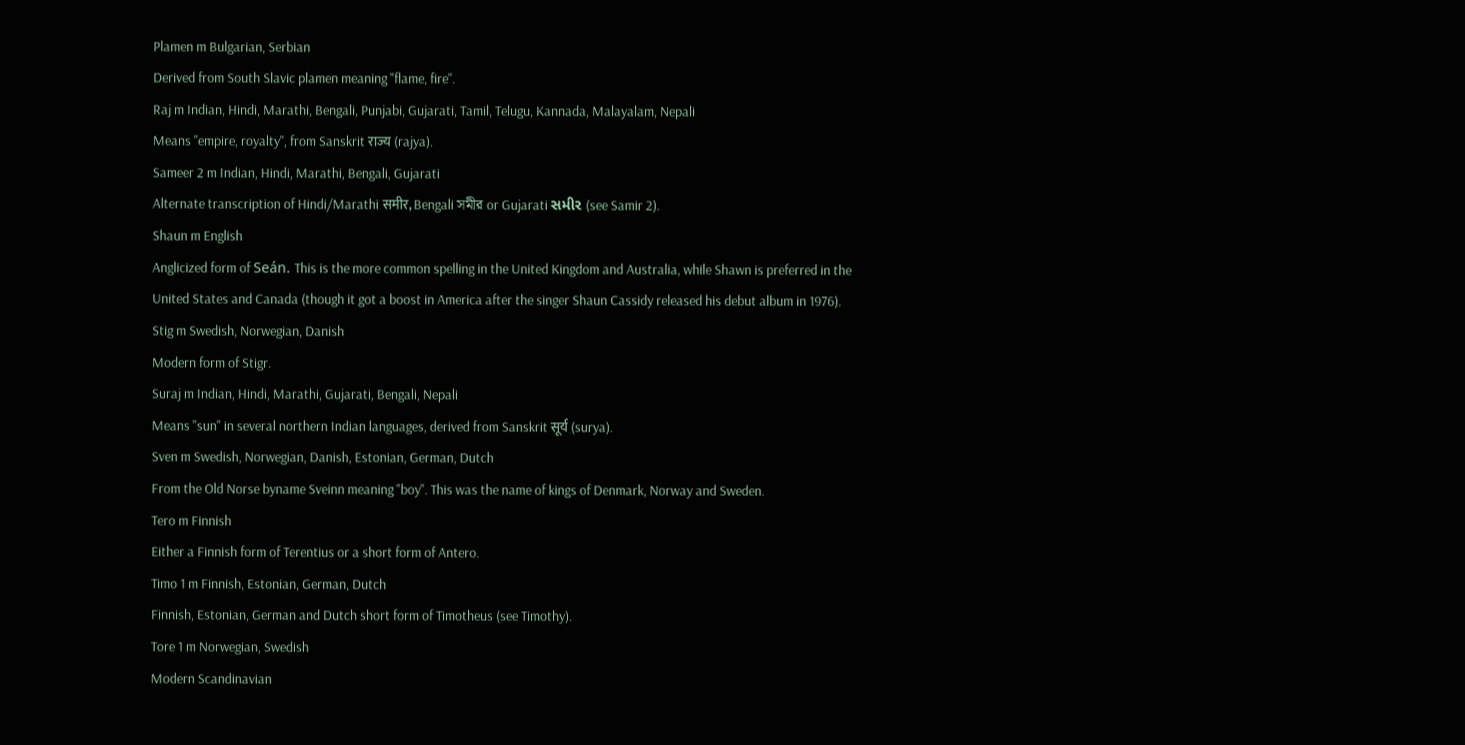Plamen m Bulgarian, Serbian
Derived from South Slavic plamen meaning "flame, fire".
Raj m Indian, Hindi, Marathi, Bengali, Punjabi, Gujarati, Tamil, Telugu, Kannada, Malayalam, Nepali
Means "empire, royalty", from Sanskrit राज्य (rajya).
Sameer 2 m Indian, Hindi, Marathi, Bengali, Gujarati
Alternate transcription of Hindi/Marathi समीर, Bengali সমীর or Gujarati સમીર (see Samir 2).
Shaun m English
Anglicized form of Seán. This is the more common spelling in the United Kingdom and Australia, while Shawn is preferred in the United States and Canada (though it got a boost in America after the singer Shaun Cassidy released his debut album in 1976).
Stig m Swedish, Norwegian, Danish
Modern form of Stigr.
Suraj m Indian, Hindi, Marathi, Gujarati, Bengali, Nepali
Means "sun" in several northern Indian languages, derived from Sanskrit सूर्य (surya).
Sven m Swedish, Norwegian, Danish, Estonian, German, Dutch
From the Old Norse byname Sveinn meaning "boy". This was the name of kings of Denmark, Norway and Sweden.
Tero m Finnish
Either a Finnish form of Terentius or a short form of Antero.
Timo 1 m Finnish, Estonian, German, Dutch
Finnish, Estonian, German and Dutch short form of Timotheus (see Timothy).
Tore 1 m Norwegian, Swedish
Modern Scandinavian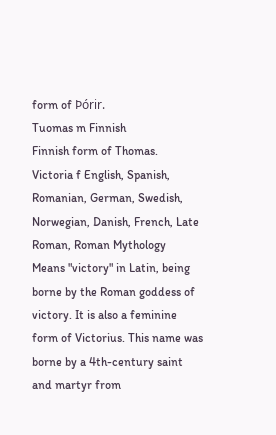form of Þórir.
Tuomas m Finnish
Finnish form of Thomas.
Victoria f English, Spanish, Romanian, German, Swedish, Norwegian, Danish, French, Late Roman, Roman Mythology
Means "victory" in Latin, being borne by the Roman goddess of victory. It is also a feminine form of Victorius. This name was borne by a 4th-century saint and martyr from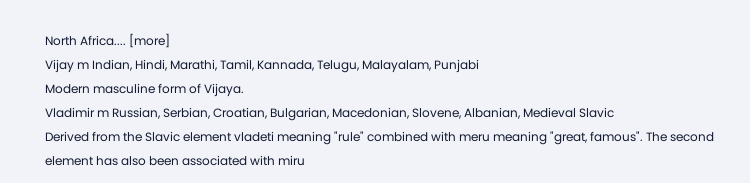North Africa.... [more]
Vijay m Indian, Hindi, Marathi, Tamil, Kannada, Telugu, Malayalam, Punjabi
Modern masculine form of Vijaya.
Vladimir m Russian, Serbian, Croatian, Bulgarian, Macedonian, Slovene, Albanian, Medieval Slavic
Derived from the Slavic element vladeti meaning "rule" combined with meru meaning "great, famous". The second element has also been associated with miru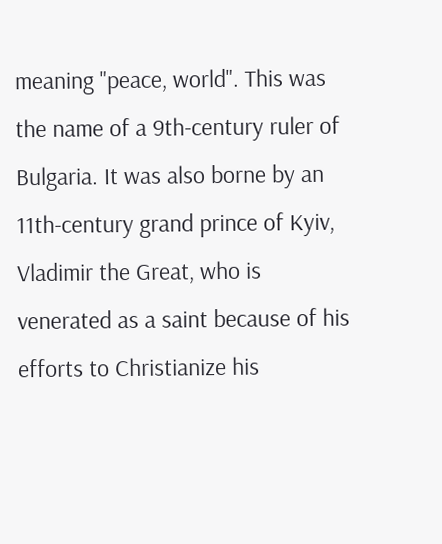meaning "peace, world". This was the name of a 9th-century ruler of Bulgaria. It was also borne by an 11th-century grand prince of Kyiv, Vladimir the Great, who is venerated as a saint because of his efforts to Christianize his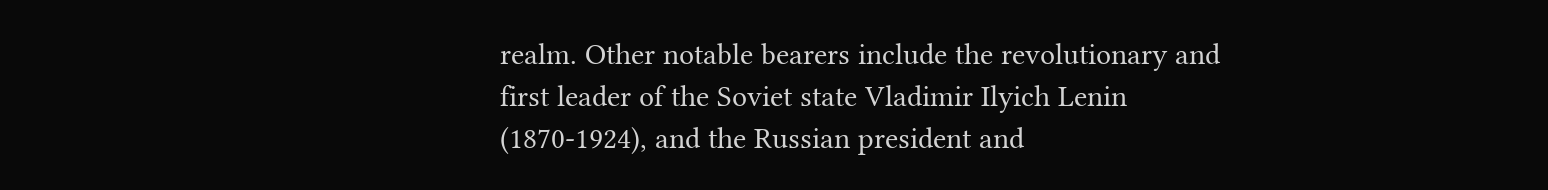realm. Other notable bearers include the revolutionary and first leader of the Soviet state Vladimir Ilyich Lenin (1870-1924), and the Russian president and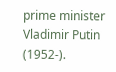prime minister Vladimir Putin (1952-).